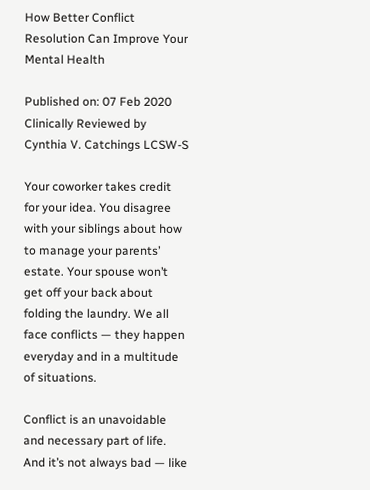How Better Conflict Resolution Can Improve Your Mental Health

Published on: 07 Feb 2020
Clinically Reviewed by Cynthia V. Catchings LCSW-S

Your coworker takes credit for your idea. You disagree with your siblings about how to manage your parents’ estate. Your spouse won’t get off your back about folding the laundry. We all face conflicts — they happen everyday and in a multitude of situations.

Conflict is an unavoidable and necessary part of life. And it’s not always bad — like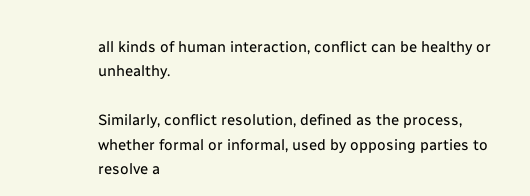all kinds of human interaction, conflict can be healthy or unhealthy.

Similarly, conflict resolution, defined as the process, whether formal or informal, used by opposing parties to resolve a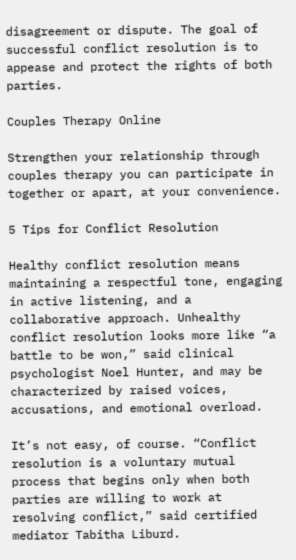disagreement or dispute. The goal of successful conflict resolution is to appease and protect the rights of both parties.

Couples Therapy Online

Strengthen your relationship through couples therapy you can participate in together or apart, at your convenience.

5 Tips for Conflict Resolution

Healthy conflict resolution means maintaining a respectful tone, engaging in active listening, and a collaborative approach. Unhealthy conflict resolution looks more like “a battle to be won,” said clinical psychologist Noel Hunter, and may be characterized by raised voices, accusations, and emotional overload.

It’s not easy, of course. “Conflict resolution is a voluntary mutual process that begins only when both parties are willing to work at resolving conflict,” said certified mediator Tabitha Liburd.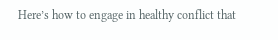Here’s how to engage in healthy conflict that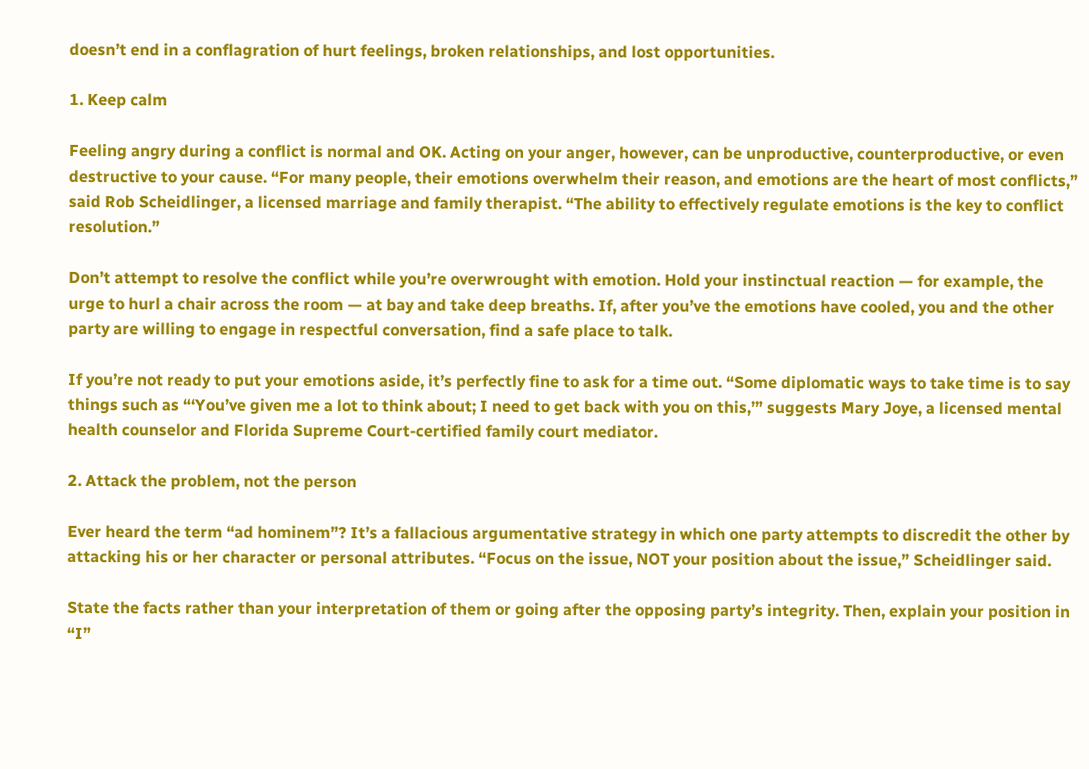doesn’t end in a conflagration of hurt feelings, broken relationships, and lost opportunities.

1. Keep calm

Feeling angry during a conflict is normal and OK. Acting on your anger, however, can be unproductive, counterproductive, or even destructive to your cause. “For many people, their emotions overwhelm their reason, and emotions are the heart of most conflicts,” said Rob Scheidlinger, a licensed marriage and family therapist. “The ability to effectively regulate emotions is the key to conflict resolution.”

Don’t attempt to resolve the conflict while you’re overwrought with emotion. Hold your instinctual reaction — for example, the urge to hurl a chair across the room — at bay and take deep breaths. If, after you’ve the emotions have cooled, you and the other party are willing to engage in respectful conversation, find a safe place to talk.

If you’re not ready to put your emotions aside, it’s perfectly fine to ask for a time out. “Some diplomatic ways to take time is to say things such as “‘You’ve given me a lot to think about; I need to get back with you on this,’” suggests Mary Joye, a licensed mental health counselor and Florida Supreme Court-certified family court mediator.

2. Attack the problem, not the person

Ever heard the term “ad hominem”? It’s a fallacious argumentative strategy in which one party attempts to discredit the other by attacking his or her character or personal attributes. “Focus on the issue, NOT your position about the issue,” Scheidlinger said.

State the facts rather than your interpretation of them or going after the opposing party’s integrity. Then, explain your position in “I”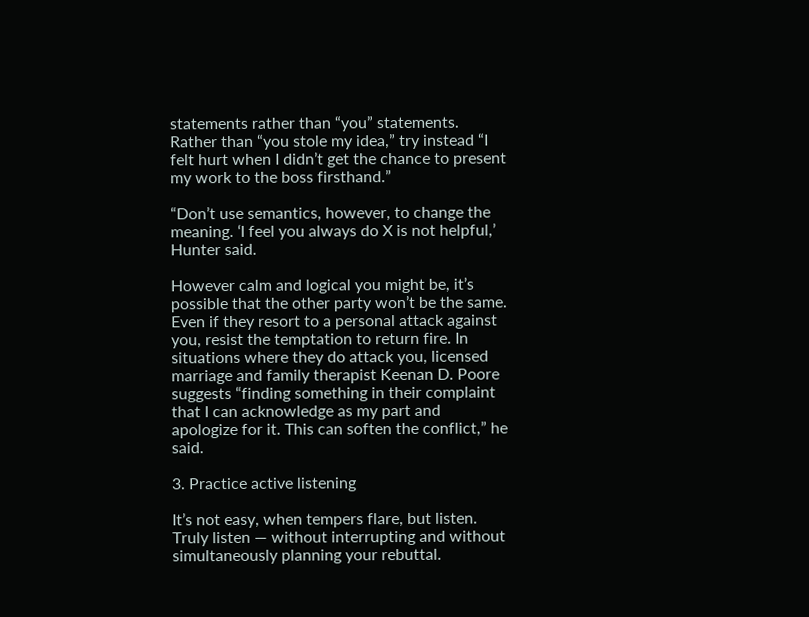statements rather than “you” statements. Rather than “you stole my idea,” try instead “I felt hurt when I didn’t get the chance to present my work to the boss firsthand.”

“Don’t use semantics, however, to change the meaning. ‘I feel you always do X is not helpful,’ Hunter said.

However calm and logical you might be, it’s possible that the other party won’t be the same. Even if they resort to a personal attack against you, resist the temptation to return fire. In situations where they do attack you, licensed marriage and family therapist Keenan D. Poore suggests “finding something in their complaint that I can acknowledge as my part and apologize for it. This can soften the conflict,” he said.

3. Practice active listening

It’s not easy, when tempers flare, but listen. Truly listen — without interrupting and without simultaneously planning your rebuttal.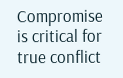Compromise is critical for true conflict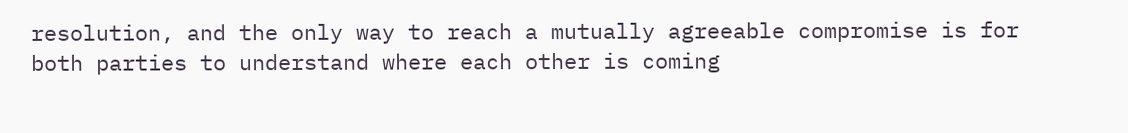resolution, and the only way to reach a mutually agreeable compromise is for both parties to understand where each other is coming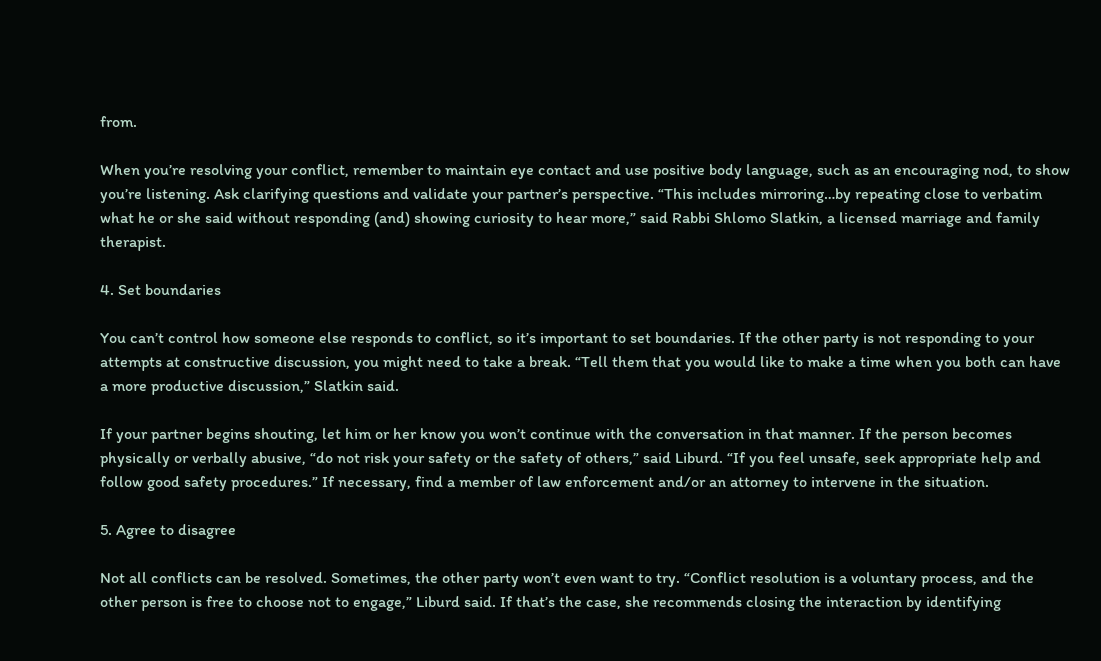from.

When you’re resolving your conflict, remember to maintain eye contact and use positive body language, such as an encouraging nod, to show you’re listening. Ask clarifying questions and validate your partner’s perspective. “This includes mirroring…by repeating close to verbatim what he or she said without responding (and) showing curiosity to hear more,” said Rabbi Shlomo Slatkin, a licensed marriage and family therapist.

4. Set boundaries

You can’t control how someone else responds to conflict, so it’s important to set boundaries. If the other party is not responding to your attempts at constructive discussion, you might need to take a break. “Tell them that you would like to make a time when you both can have a more productive discussion,” Slatkin said.

If your partner begins shouting, let him or her know you won’t continue with the conversation in that manner. If the person becomes physically or verbally abusive, “do not risk your safety or the safety of others,” said Liburd. “If you feel unsafe, seek appropriate help and follow good safety procedures.” If necessary, find a member of law enforcement and/or an attorney to intervene in the situation.

5. Agree to disagree

Not all conflicts can be resolved. Sometimes, the other party won’t even want to try. “Conflict resolution is a voluntary process, and the other person is free to choose not to engage,” Liburd said. If that’s the case, she recommends closing the interaction by identifying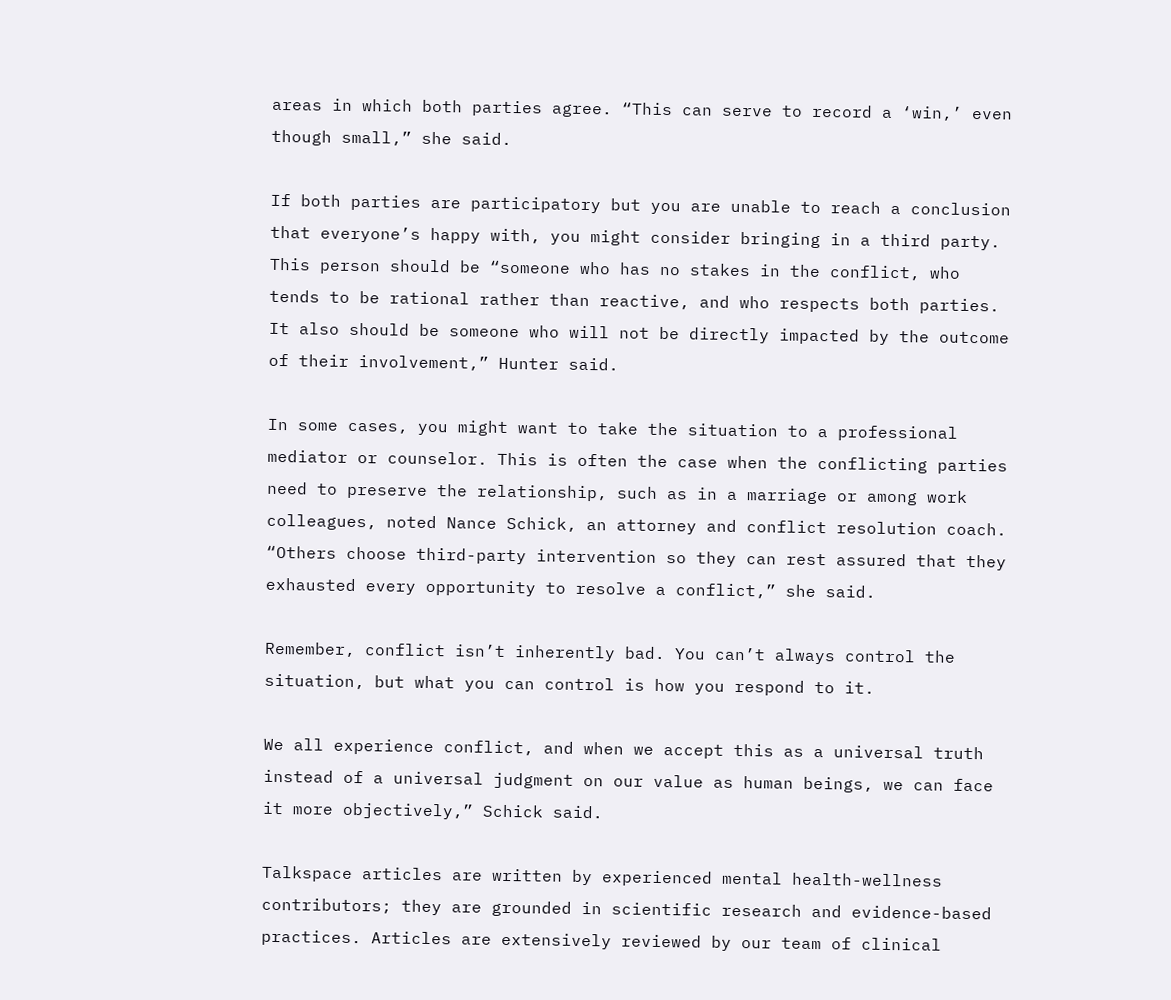areas in which both parties agree. “This can serve to record a ‘win,’ even though small,” she said.

If both parties are participatory but you are unable to reach a conclusion that everyone’s happy with, you might consider bringing in a third party. This person should be “someone who has no stakes in the conflict, who tends to be rational rather than reactive, and who respects both parties. It also should be someone who will not be directly impacted by the outcome of their involvement,” Hunter said.

In some cases, you might want to take the situation to a professional mediator or counselor. This is often the case when the conflicting parties need to preserve the relationship, such as in a marriage or among work colleagues, noted Nance Schick, an attorney and conflict resolution coach. “Others choose third-party intervention so they can rest assured that they exhausted every opportunity to resolve a conflict,” she said.

Remember, conflict isn’t inherently bad. You can’t always control the situation, but what you can control is how you respond to it.

We all experience conflict, and when we accept this as a universal truth instead of a universal judgment on our value as human beings, we can face it more objectively,” Schick said.

Talkspace articles are written by experienced mental health-wellness contributors; they are grounded in scientific research and evidence-based practices. Articles are extensively reviewed by our team of clinical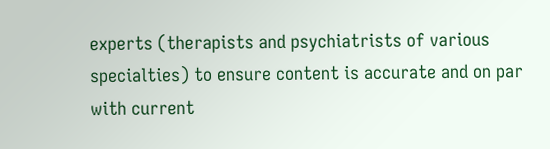experts (therapists and psychiatrists of various specialties) to ensure content is accurate and on par with current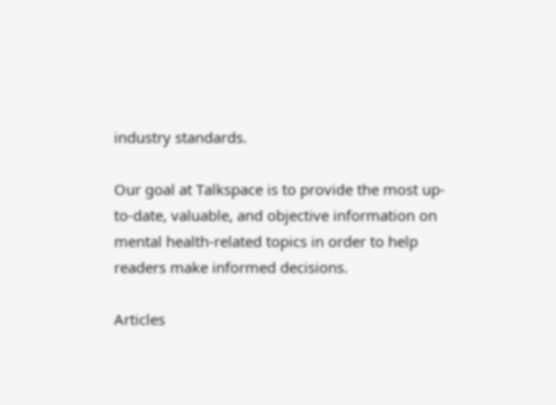industry standards.

Our goal at Talkspace is to provide the most up-to-date, valuable, and objective information on mental health-related topics in order to help readers make informed decisions.

Articles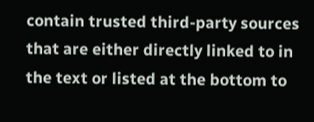contain trusted third-party sources that are either directly linked to in the text or listed at the bottom to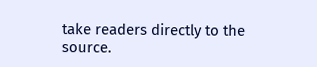take readers directly to the source.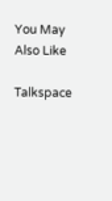You May Also Like

Talkspace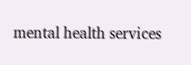mental health services